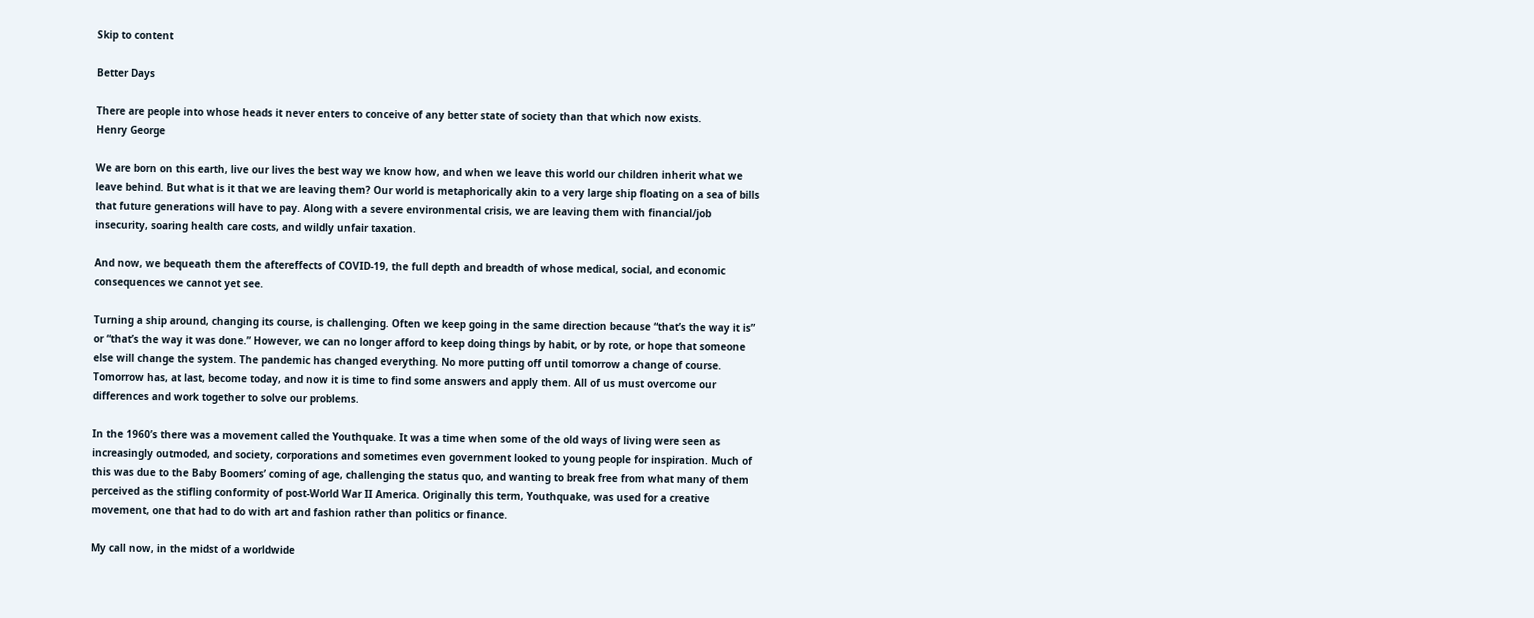Skip to content

Better Days

There are people into whose heads it never enters to conceive of any better state of society than that which now exists.
Henry George

We are born on this earth, live our lives the best way we know how, and when we leave this world our children inherit what we leave behind. But what is it that we are leaving them? Our world is metaphorically akin to a very large ship floating on a sea of bills that future generations will have to pay. Along with a severe environmental crisis, we are leaving them with financial/job insecurity, soaring health care costs, and wildly unfair taxation.

And now, we bequeath them the aftereffects of COVID-19, the full depth and breadth of whose medical, social, and economic consequences we cannot yet see.

Turning a ship around, changing its course, is challenging. Often we keep going in the same direction because “that’s the way it is” or “that’s the way it was done.” However, we can no longer afford to keep doing things by habit, or by rote, or hope that someone else will change the system. The pandemic has changed everything. No more putting off until tomorrow a change of course. Tomorrow has, at last, become today, and now it is time to find some answers and apply them. All of us must overcome our differences and work together to solve our problems.

In the 1960’s there was a movement called the Youthquake. It was a time when some of the old ways of living were seen as increasingly outmoded, and society, corporations and sometimes even government looked to young people for inspiration. Much of this was due to the Baby Boomers’ coming of age, challenging the status quo, and wanting to break free from what many of them perceived as the stifling conformity of post-World War II America. Originally this term, Youthquake, was used for a creative movement, one that had to do with art and fashion rather than politics or finance.

My call now, in the midst of a worldwide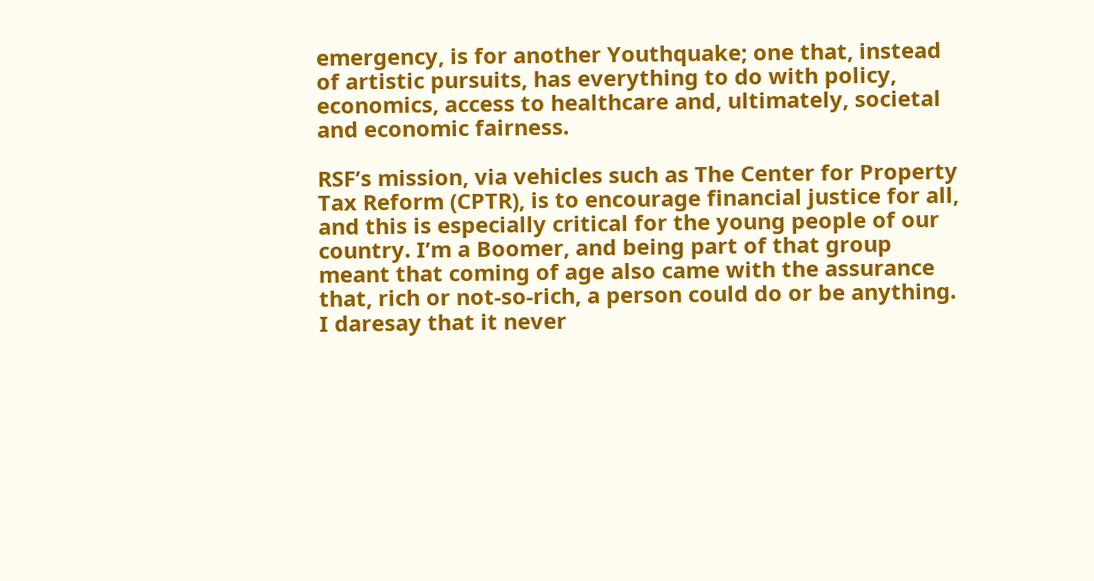emergency, is for another Youthquake; one that, instead of artistic pursuits, has everything to do with policy, economics, access to healthcare and, ultimately, societal and economic fairness.

RSF’s mission, via vehicles such as The Center for Property Tax Reform (CPTR), is to encourage financial justice for all, and this is especially critical for the young people of our country. I’m a Boomer, and being part of that group meant that coming of age also came with the assurance that, rich or not-so-rich, a person could do or be anything. I daresay that it never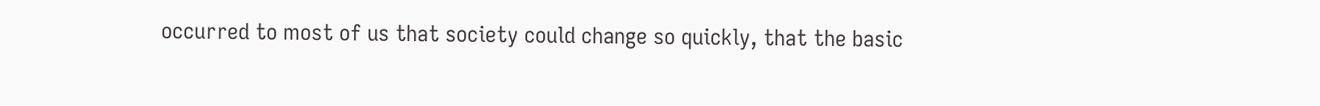occurred to most of us that society could change so quickly, that the basic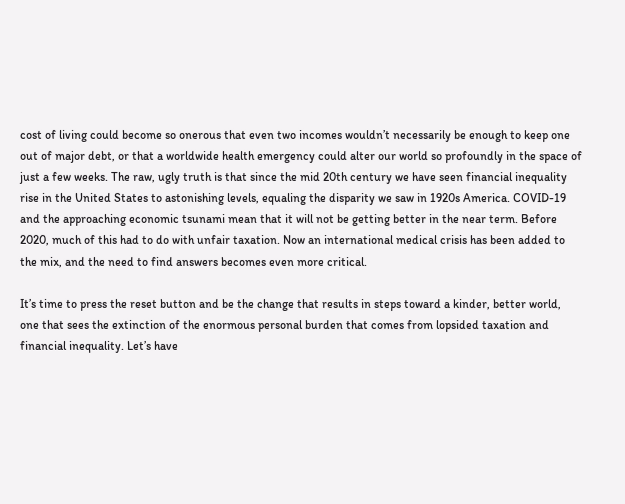cost of living could become so onerous that even two incomes wouldn’t necessarily be enough to keep one out of major debt, or that a worldwide health emergency could alter our world so profoundly in the space of just a few weeks. The raw, ugly truth is that since the mid 20th century we have seen financial inequality rise in the United States to astonishing levels, equaling the disparity we saw in 1920s America. COVID-19 and the approaching economic tsunami mean that it will not be getting better in the near term. Before 2020, much of this had to do with unfair taxation. Now an international medical crisis has been added to the mix, and the need to find answers becomes even more critical.

It’s time to press the reset button and be the change that results in steps toward a kinder, better world, one that sees the extinction of the enormous personal burden that comes from lopsided taxation and financial inequality. Let’s have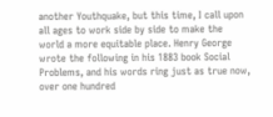another Youthquake, but this time, I call upon all ages to work side by side to make the world a more equitable place. Henry George wrote the following in his 1883 book Social Problems, and his words ring just as true now, over one hundred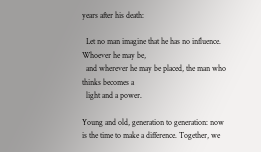years after his death:

  Let no man imagine that he has no influence. Whoever he may be,
  and wherever he may be placed, the man who thinks becomes a
  light and a power.

Young and old, generation to generation: now is the time to make a difference. Together, we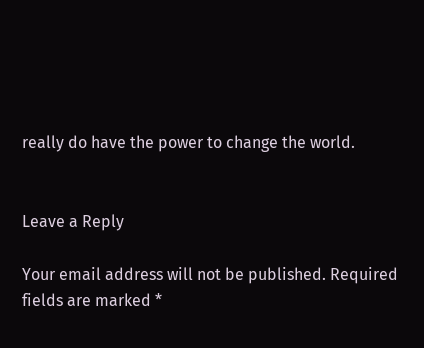really do have the power to change the world.


Leave a Reply

Your email address will not be published. Required fields are marked *